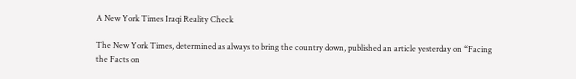A New York Times Iraqi Reality Check

The New York Times, determined as always to bring the country down, published an article yesterday on “Facing the Facts on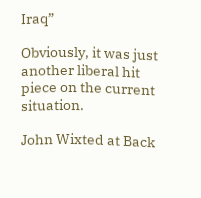Iraq”

Obviously, it was just another liberal hit piece on the current situation.

John Wixted at Back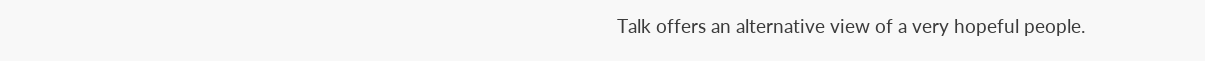Talk offers an alternative view of a very hopeful people.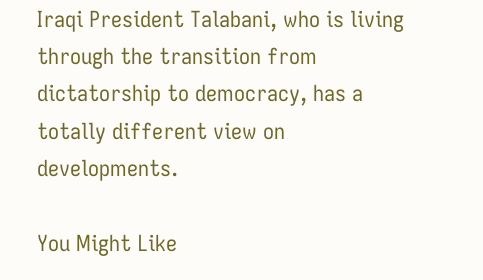Iraqi President Talabani, who is living through the transition from dictatorship to democracy, has a totally different view on developments.

You Might Like